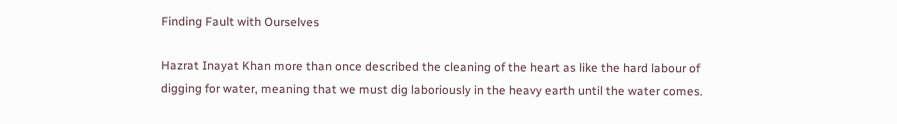Finding Fault with Ourselves

Hazrat Inayat Khan more than once described the cleaning of the heart as like the hard labour of digging for water, meaning that we must dig laboriously in the heavy earth until the water comes.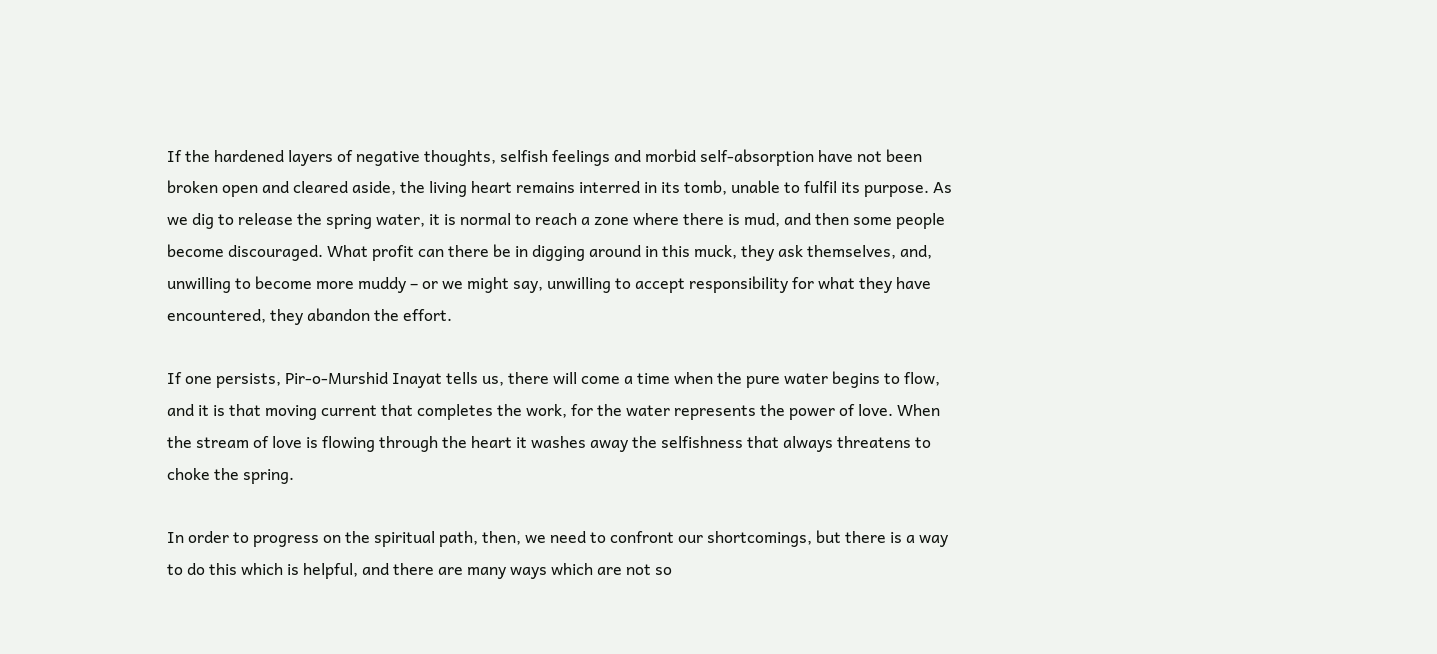If the hardened layers of negative thoughts, selfish feelings and morbid self-absorption have not been broken open and cleared aside, the living heart remains interred in its tomb, unable to fulfil its purpose. As we dig to release the spring water, it is normal to reach a zone where there is mud, and then some people become discouraged. What profit can there be in digging around in this muck, they ask themselves, and, unwilling to become more muddy – or we might say, unwilling to accept responsibility for what they have encountered, they abandon the effort.

If one persists, Pir-o-Murshid Inayat tells us, there will come a time when the pure water begins to flow, and it is that moving current that completes the work, for the water represents the power of love. When the stream of love is flowing through the heart it washes away the selfishness that always threatens to choke the spring.

In order to progress on the spiritual path, then, we need to confront our shortcomings, but there is a way to do this which is helpful, and there are many ways which are not so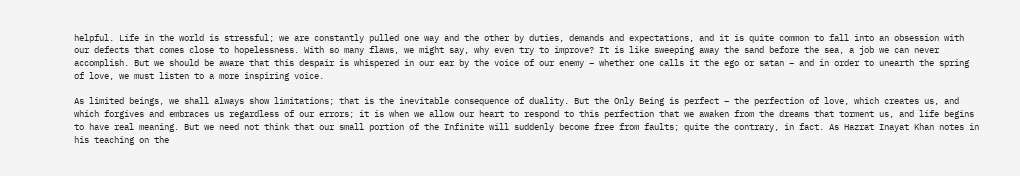helpful. Life in the world is stressful; we are constantly pulled one way and the other by duties, demands and expectations, and it is quite common to fall into an obsession with our defects that comes close to hopelessness. With so many flaws, we might say, why even try to improve? It is like sweeping away the sand before the sea, a job we can never accomplish. But we should be aware that this despair is whispered in our ear by the voice of our enemy – whether one calls it the ego or satan – and in order to unearth the spring of love, we must listen to a more inspiring voice.

As limited beings, we shall always show limitations; that is the inevitable consequence of duality. But the Only Being is perfect – the perfection of love, which creates us, and which forgives and embraces us regardless of our errors; it is when we allow our heart to respond to this perfection that we awaken from the dreams that torment us, and life begins to have real meaning. But we need not think that our small portion of the Infinite will suddenly become free from faults; quite the contrary, in fact. As Hazrat Inayat Khan notes in his teaching on the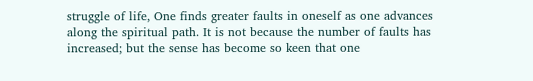struggle of life, One finds greater faults in oneself as one advances along the spiritual path. It is not because the number of faults has increased; but the sense has become so keen that one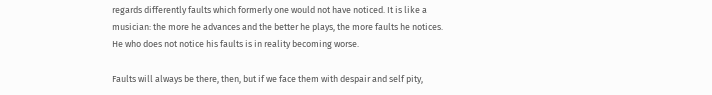regards differently faults which formerly one would not have noticed. It is like a musician: the more he advances and the better he plays, the more faults he notices. He who does not notice his faults is in reality becoming worse.

Faults will always be there, then, but if we face them with despair and self pity,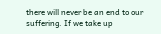there will never be an end to our suffering. If we take up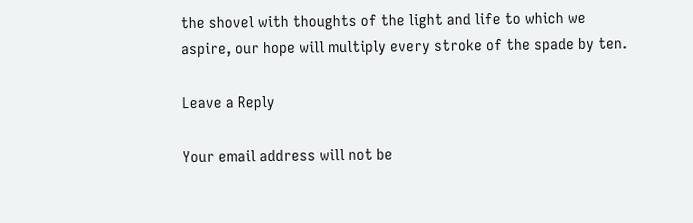the shovel with thoughts of the light and life to which we aspire, our hope will multiply every stroke of the spade by ten.

Leave a Reply

Your email address will not be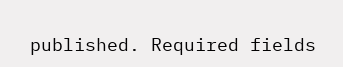published. Required fields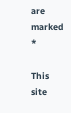are marked *

This site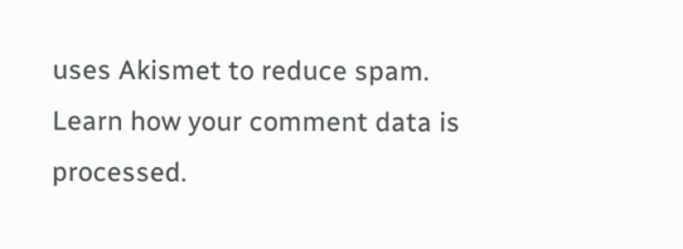uses Akismet to reduce spam. Learn how your comment data is processed.